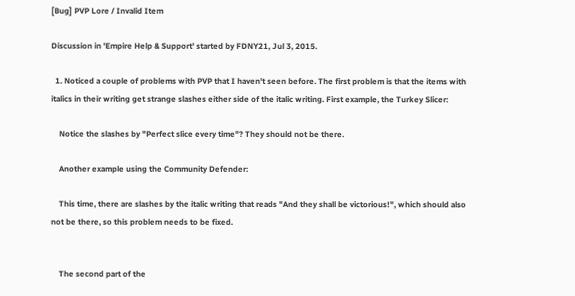[Bug] PVP Lore / Invalid Item

Discussion in 'Empire Help & Support' started by FDNY21, Jul 3, 2015.

  1. Noticed a couple of problems with PVP that I haven't seen before. The first problem is that the items with italics in their writing get strange slashes either side of the italic writing. First example, the Turkey Slicer:

    Notice the slashes by "Perfect slice every time"? They should not be there.

    Another example using the Community Defender:

    This time, there are slashes by the italic writing that reads "And they shall be victorious!", which should also not be there, so this problem needs to be fixed.


    The second part of the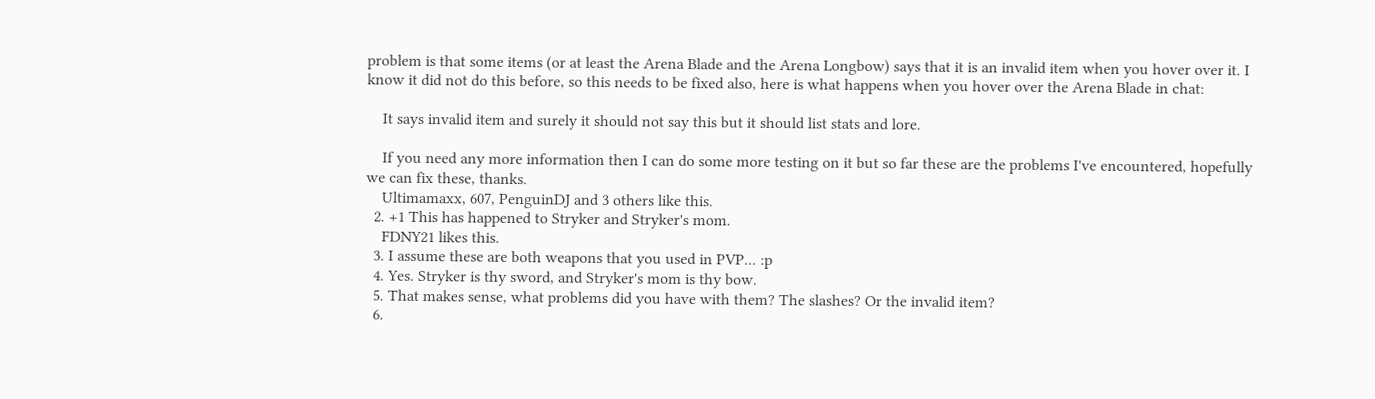problem is that some items (or at least the Arena Blade and the Arena Longbow) says that it is an invalid item when you hover over it. I know it did not do this before, so this needs to be fixed also, here is what happens when you hover over the Arena Blade in chat:

    It says invalid item and surely it should not say this but it should list stats and lore.

    If you need any more information then I can do some more testing on it but so far these are the problems I've encountered, hopefully we can fix these, thanks.
    Ultimamaxx, 607, PenguinDJ and 3 others like this.
  2. +1 This has happened to Stryker and Stryker's mom.
    FDNY21 likes this.
  3. I assume these are both weapons that you used in PVP... :p
  4. Yes. Stryker is thy sword, and Stryker's mom is thy bow.
  5. That makes sense, what problems did you have with them? The slashes? Or the invalid item?
  6.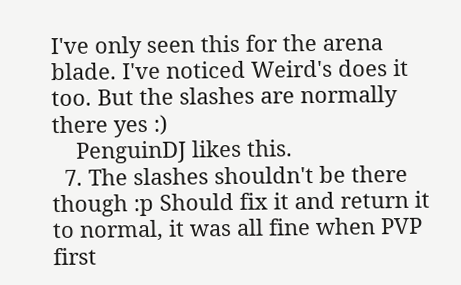I've only seen this for the arena blade. I've noticed Weird's does it too. But the slashes are normally there yes :)
    PenguinDJ likes this.
  7. The slashes shouldn't be there though :p Should fix it and return it to normal, it was all fine when PVP first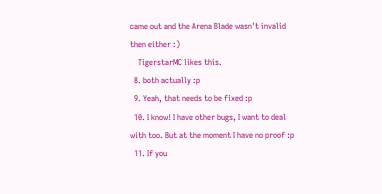came out and the Arena Blade wasn't invalid then either :)
    TigerstarMC likes this.
  8. both actually :p
  9. Yeah, that needs to be fixed :p
  10. I know! I have other bugs, I want to deal with too. But at the moment I have no proof :p
  11. If you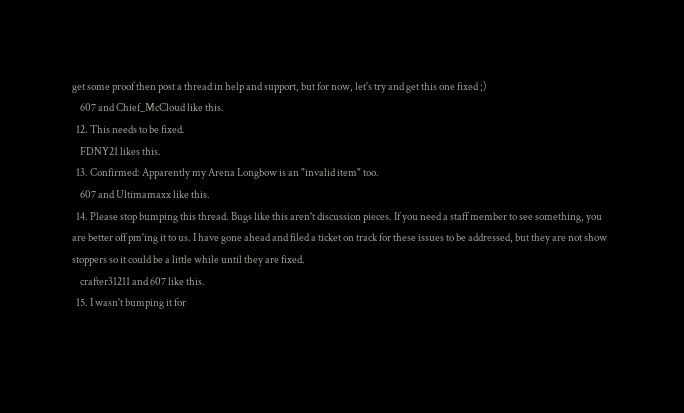get some proof then post a thread in help and support, but for now, let's try and get this one fixed ;)
    607 and Chief_McCloud like this.
  12. This needs to be fixed.
    FDNY21 likes this.
  13. Confirmed: Apparently my Arena Longbow is an "invalid item" too.
    607 and Ultimamaxx like this.
  14. Please stop bumping this thread. Bugs like this aren't discussion pieces. If you need a staff member to see something, you are better off pm'ing it to us. I have gone ahead and filed a ticket on track for these issues to be addressed, but they are not show stoppers so it could be a little while until they are fixed.
    crafter31211 and 607 like this.
  15. I wasn't bumping it for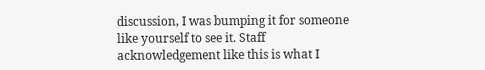discussion, I was bumping it for someone like yourself to see it. Staff acknowledgement like this is what I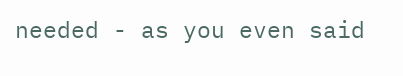needed - as you even said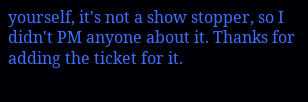yourself, it's not a show stopper, so I didn't PM anyone about it. Thanks for adding the ticket for it.